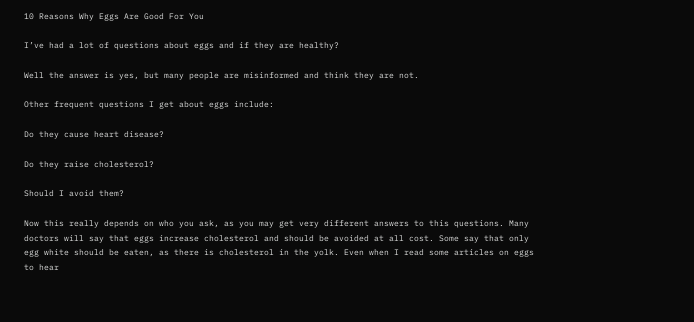10 Reasons Why Eggs Are Good For You

I’ve had a lot of questions about eggs and if they are healthy?

Well the answer is yes, but many people are misinformed and think they are not.

Other frequent questions I get about eggs include:

Do they cause heart disease?

Do they raise cholesterol?

Should I avoid them?

Now this really depends on who you ask, as you may get very different answers to this questions. Many doctors will say that eggs increase cholesterol and should be avoided at all cost. Some say that only egg white should be eaten, as there is cholesterol in the yolk. Even when I read some articles on eggs to hear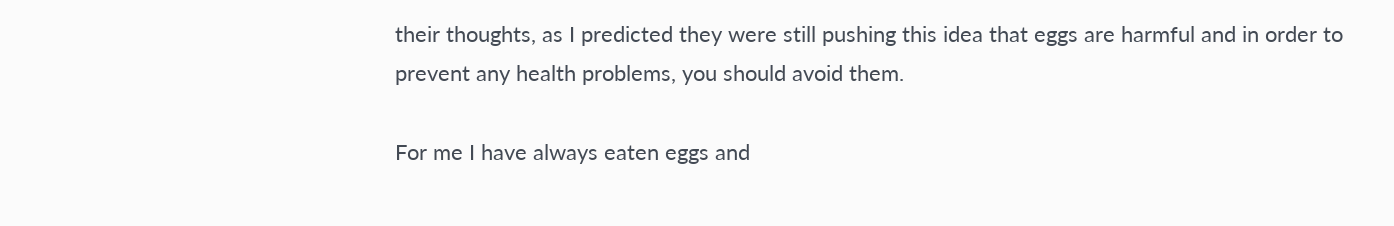their thoughts, as I predicted they were still pushing this idea that eggs are harmful and in order to prevent any health problems, you should avoid them.

For me I have always eaten eggs and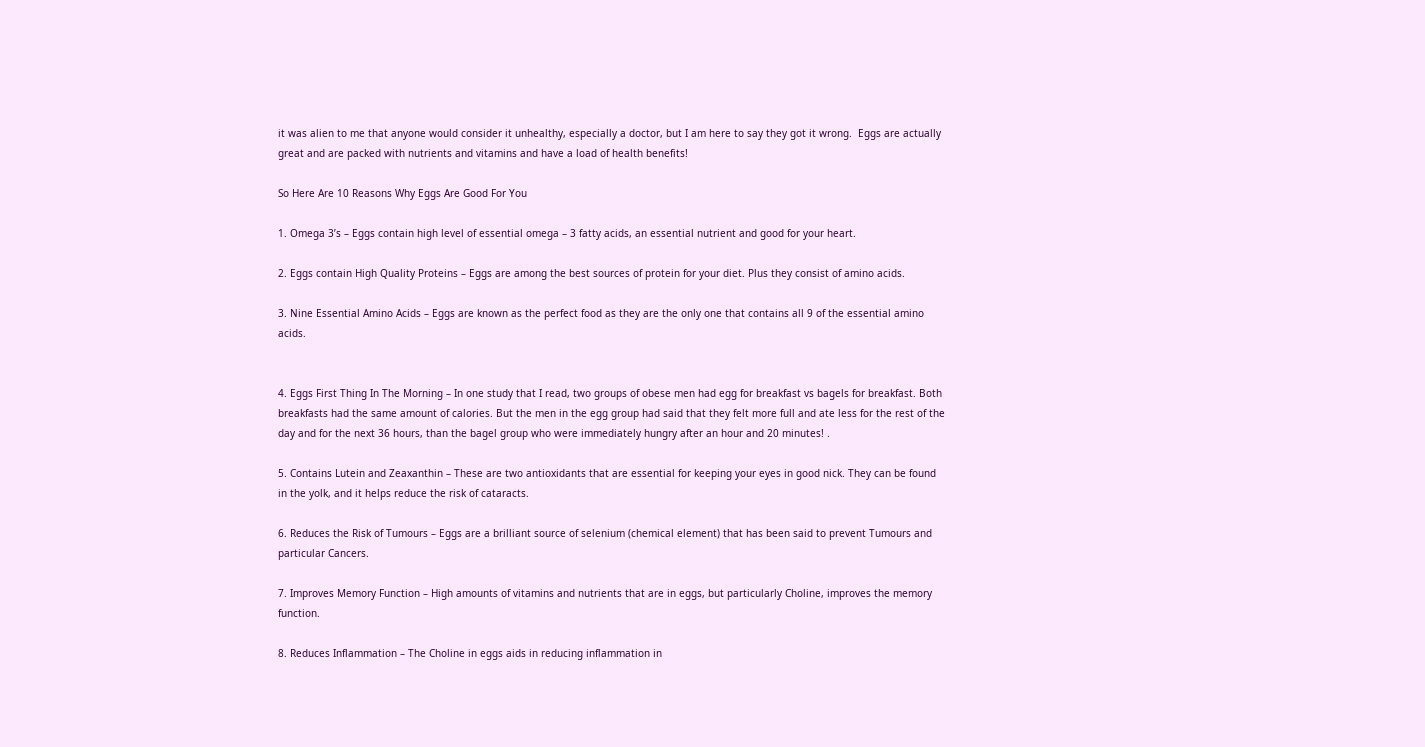it was alien to me that anyone would consider it unhealthy, especially a doctor, but I am here to say they got it wrong.  Eggs are actually great and are packed with nutrients and vitamins and have a load of health benefits!

So Here Are 10 Reasons Why Eggs Are Good For You

1. Omega 3’s – Eggs contain high level of essential omega – 3 fatty acids, an essential nutrient and good for your heart.

2. Eggs contain High Quality Proteins – Eggs are among the best sources of protein for your diet. Plus they consist of amino acids.

3. Nine Essential Amino Acids – Eggs are known as the perfect food as they are the only one that contains all 9 of the essential amino acids.


4. Eggs First Thing In The Morning – In one study that I read, two groups of obese men had egg for breakfast vs bagels for breakfast. Both breakfasts had the same amount of calories. But the men in the egg group had said that they felt more full and ate less for the rest of the day and for the next 36 hours, than the bagel group who were immediately hungry after an hour and 20 minutes! .

5. Contains Lutein and Zeaxanthin – These are two antioxidants that are essential for keeping your eyes in good nick. They can be found in the yolk, and it helps reduce the risk of cataracts.

6. Reduces the Risk of Tumours – Eggs are a brilliant source of selenium (chemical element) that has been said to prevent Tumours and particular Cancers.

7. Improves Memory Function – High amounts of vitamins and nutrients that are in eggs, but particularly Choline, improves the memory function.

8. Reduces Inflammation – The Choline in eggs aids in reducing inflammation in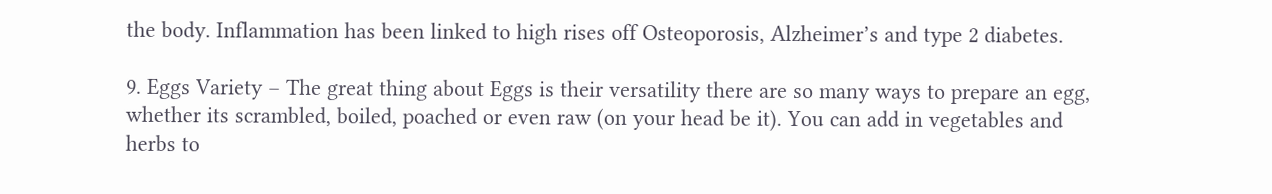the body. Inflammation has been linked to high rises off Osteoporosis, Alzheimer’s and type 2 diabetes.

9. Eggs Variety – The great thing about Eggs is their versatility there are so many ways to prepare an egg, whether its scrambled, boiled, poached or even raw (on your head be it). You can add in vegetables and herbs to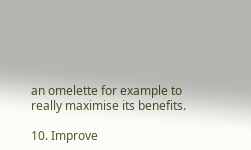an omelette for example to really maximise its benefits.

10. Improve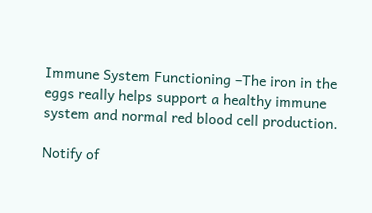Immune System Functioning –The iron in the eggs really helps support a healthy immune system and normal red blood cell production.

Notify of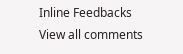Inline Feedbacks
View all comments